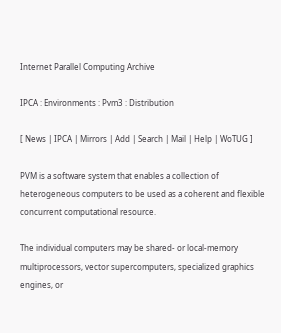Internet Parallel Computing Archive

IPCA : Environments : Pvm3 : Distribution

[ News | IPCA | Mirrors | Add | Search | Mail | Help | WoTUG ]

PVM is a software system that enables a collection of heterogeneous computers to be used as a coherent and flexible concurrent computational resource.

The individual computers may be shared- or local-memory multiprocessors, vector supercomputers, specialized graphics engines, or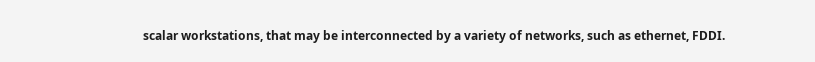scalar workstations, that may be interconnected by a variety of networks, such as ethernet, FDDI.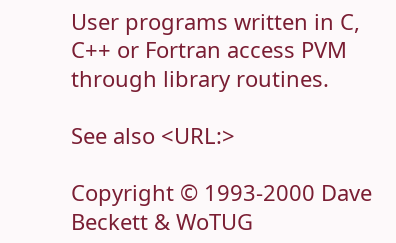User programs written in C, C++ or Fortran access PVM through library routines.

See also <URL:>

Copyright © 1993-2000 Dave Beckett & WoTUG